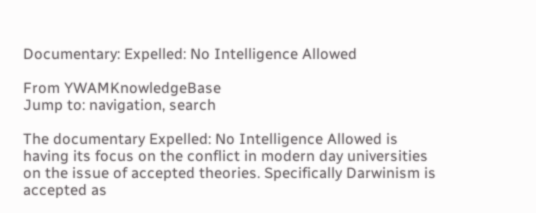Documentary: Expelled: No Intelligence Allowed

From YWAMKnowledgeBase
Jump to: navigation, search

The documentary Expelled: No Intelligence Allowed is having its focus on the conflict in modern day universities on the issue of accepted theories. Specifically Darwinism is accepted as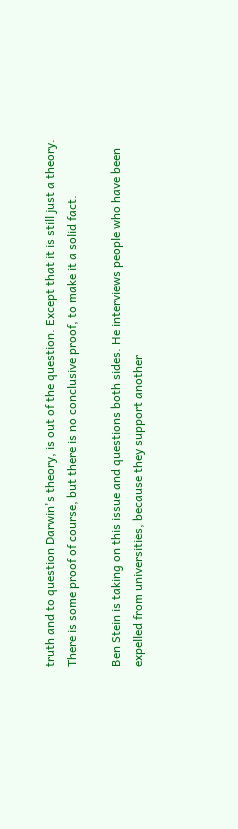truth and to question Darwin's theory, is out of the question. Except that it is still just a theory. There is some proof of course, but there is no conclusive proof, to make it a solid fact.

Ben Stein is taking on this issue and questions both sides. He interviews people who have been expelled from universities, because they support another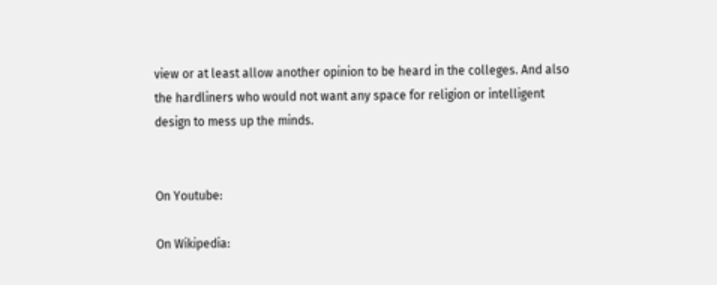view or at least allow another opinion to be heard in the colleges. And also the hardliners who would not want any space for religion or intelligent design to mess up the minds.


On Youtube:

On Wikipedia: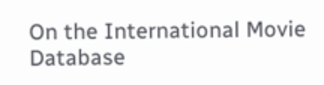On the International Movie Database